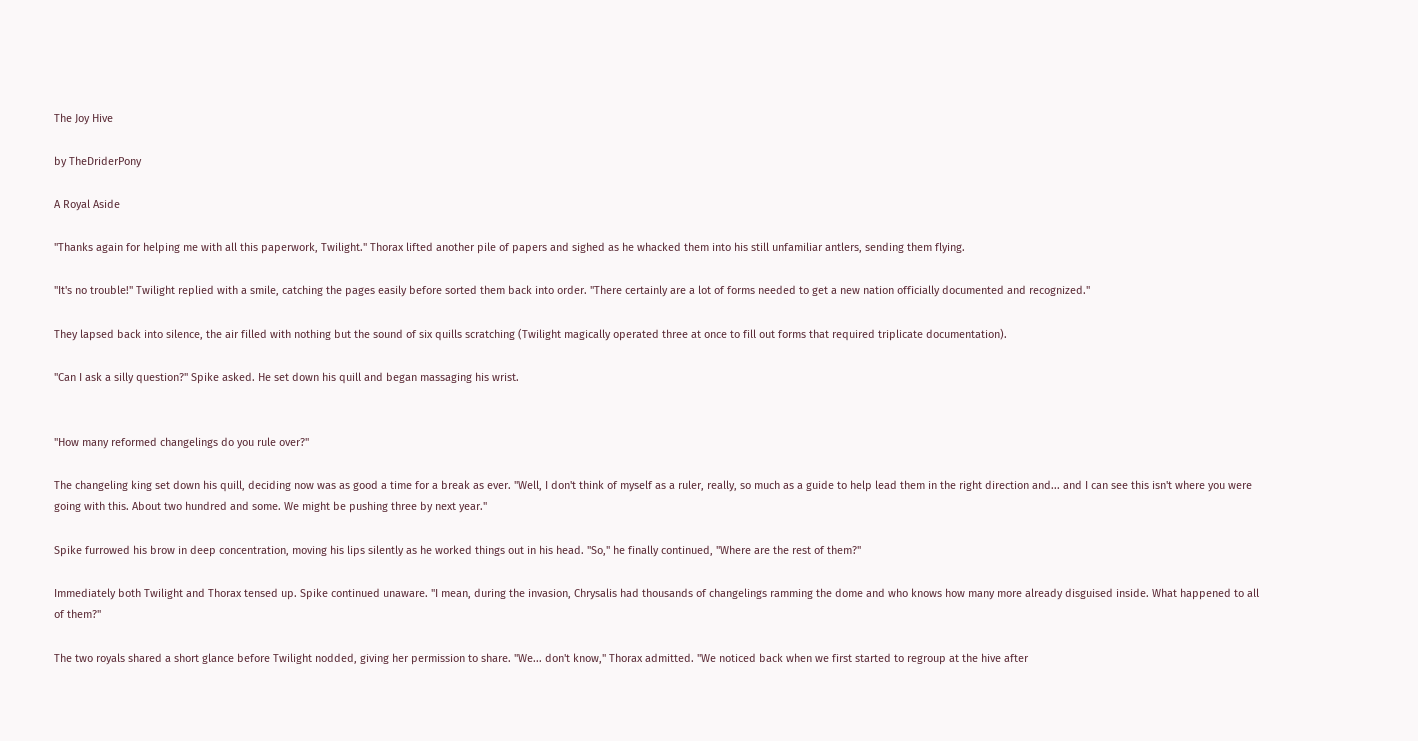The Joy Hive

by TheDriderPony

A Royal Aside

"Thanks again for helping me with all this paperwork, Twilight." Thorax lifted another pile of papers and sighed as he whacked them into his still unfamiliar antlers, sending them flying.

"It's no trouble!" Twilight replied with a smile, catching the pages easily before sorted them back into order. "There certainly are a lot of forms needed to get a new nation officially documented and recognized."

They lapsed back into silence, the air filled with nothing but the sound of six quills scratching (Twilight magically operated three at once to fill out forms that required triplicate documentation).

"Can I ask a silly question?" Spike asked. He set down his quill and began massaging his wrist.


"How many reformed changelings do you rule over?"

The changeling king set down his quill, deciding now was as good a time for a break as ever. "Well, I don't think of myself as a ruler, really, so much as a guide to help lead them in the right direction and... and I can see this isn't where you were going with this. About two hundred and some. We might be pushing three by next year."

Spike furrowed his brow in deep concentration, moving his lips silently as he worked things out in his head. "So," he finally continued, "Where are the rest of them?"

Immediately both Twilight and Thorax tensed up. Spike continued unaware. "I mean, during the invasion, Chrysalis had thousands of changelings ramming the dome and who knows how many more already disguised inside. What happened to all of them?"

The two royals shared a short glance before Twilight nodded, giving her permission to share. "We... don't know," Thorax admitted. "We noticed back when we first started to regroup at the hive after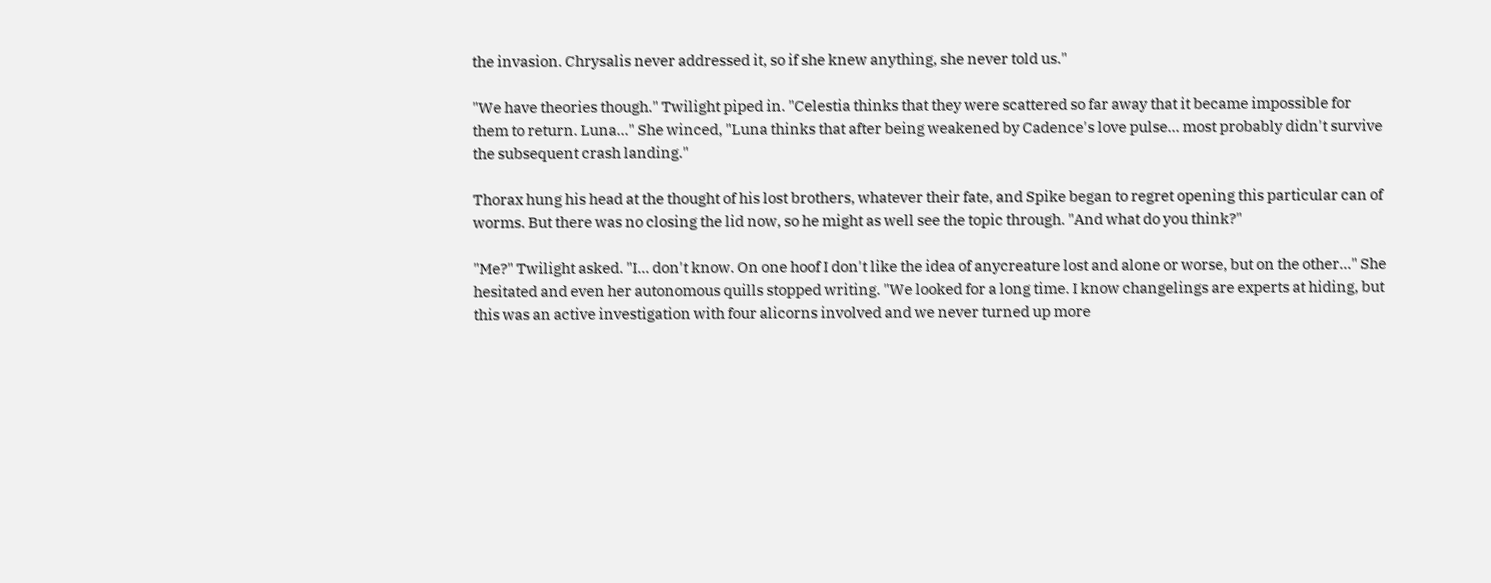the invasion. Chrysalis never addressed it, so if she knew anything, she never told us."

"We have theories though." Twilight piped in. "Celestia thinks that they were scattered so far away that it became impossible for them to return. Luna..." She winced, "Luna thinks that after being weakened by Cadence's love pulse... most probably didn't survive the subsequent crash landing."

Thorax hung his head at the thought of his lost brothers, whatever their fate, and Spike began to regret opening this particular can of worms. But there was no closing the lid now, so he might as well see the topic through. "And what do you think?"

"Me?" Twilight asked. "I... don't know. On one hoof I don't like the idea of anycreature lost and alone or worse, but on the other..." She hesitated and even her autonomous quills stopped writing. "We looked for a long time. I know changelings are experts at hiding, but this was an active investigation with four alicorns involved and we never turned up more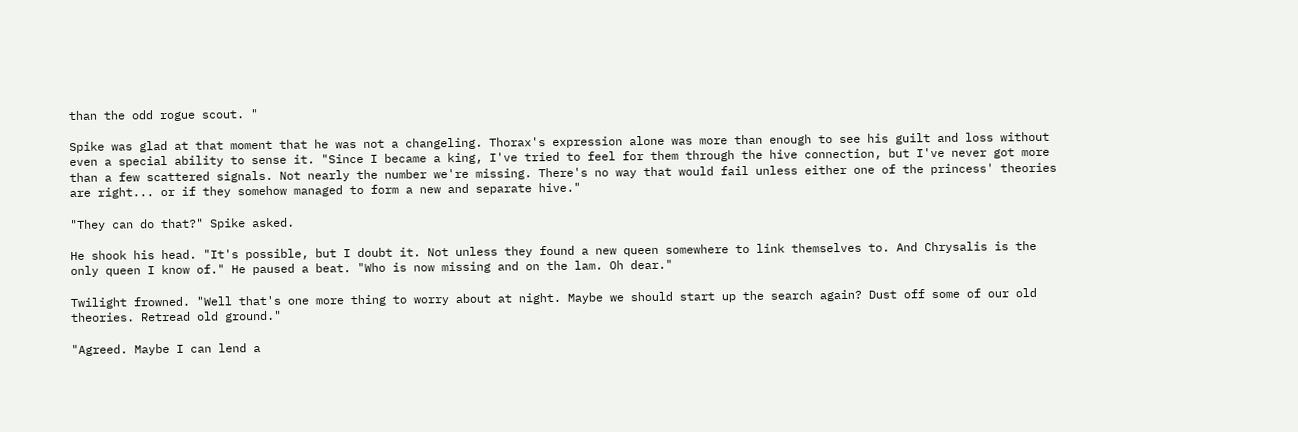than the odd rogue scout. "

Spike was glad at that moment that he was not a changeling. Thorax's expression alone was more than enough to see his guilt and loss without even a special ability to sense it. "Since I became a king, I've tried to feel for them through the hive connection, but I've never got more than a few scattered signals. Not nearly the number we're missing. There's no way that would fail unless either one of the princess' theories are right... or if they somehow managed to form a new and separate hive."

"They can do that?" Spike asked.

He shook his head. "It's possible, but I doubt it. Not unless they found a new queen somewhere to link themselves to. And Chrysalis is the only queen I know of." He paused a beat. "Who is now missing and on the lam. Oh dear."

Twilight frowned. "Well that's one more thing to worry about at night. Maybe we should start up the search again? Dust off some of our old theories. Retread old ground."

"Agreed. Maybe I can lend a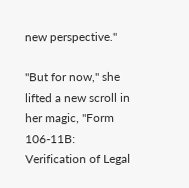new perspective."

"But for now," she lifted a new scroll in her magic, "Form 106-11B: Verification of Legal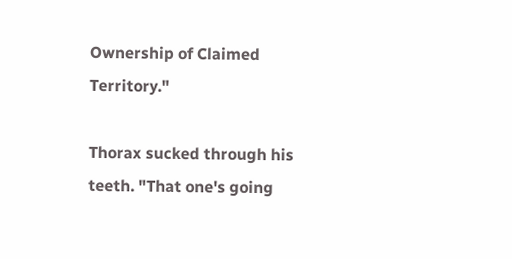Ownership of Claimed Territory."

Thorax sucked through his teeth. "That one's going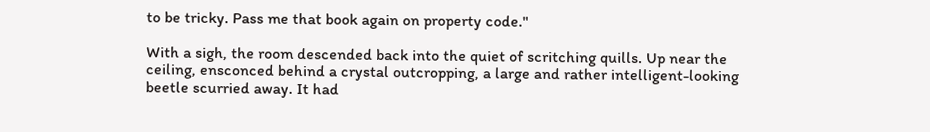to be tricky. Pass me that book again on property code."

With a sigh, the room descended back into the quiet of scritching quills. Up near the ceiling, ensconced behind a crystal outcropping, a large and rather intelligent-looking beetle scurried away. It had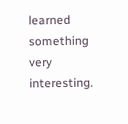learned something very interesting.